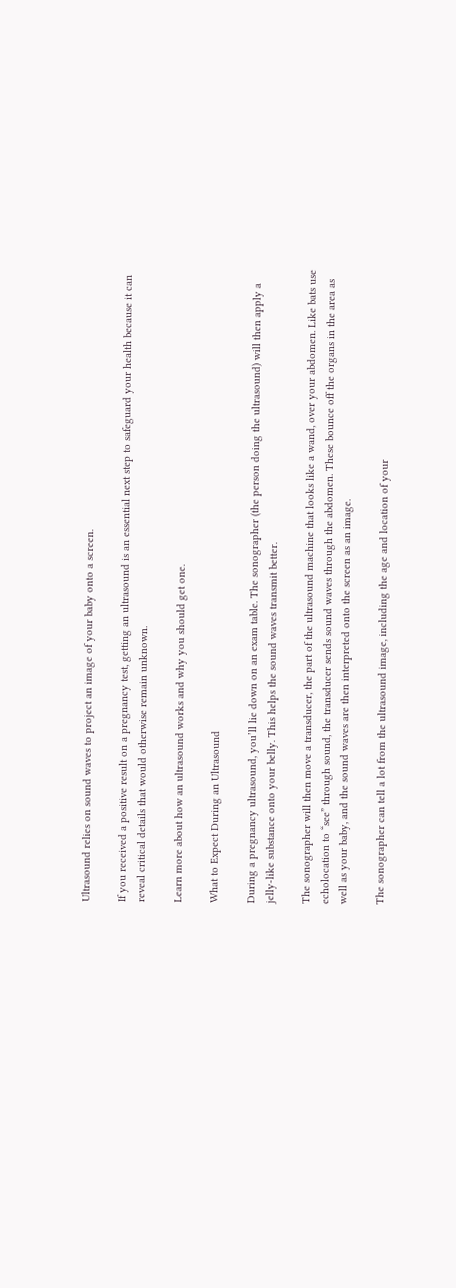Ultrasound relies on sound waves to project an image of your baby onto a screen.

If you received a positive result on a pregnancy test, getting an ultrasound is an essential next step to safeguard your health because it can reveal critical details that would otherwise remain unknown.

Learn more about how an ultrasound works and why you should get one.

What to Expect During an Ultrasound

During a pregnancy ultrasound, you’ll lie down on an exam table. The sonographer (the person doing the ultrasound) will then apply a jelly-like substance onto your belly. This helps the sound waves transmit better.

The sonographer will then move a transducer, the part of the ultrasound machine that looks like a wand, over your abdomen. Like bats use echolocation to “see” through sound, the transducer sends sound waves through the abdomen. These bounce off the organs in the area as well as your baby, and the sound waves are then interpreted onto the screen as an image.

The sonographer can tell a lot from the ultrasound image, including the age and location of your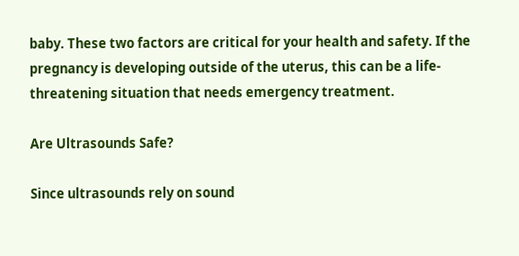baby. These two factors are critical for your health and safety. If the pregnancy is developing outside of the uterus, this can be a life-threatening situation that needs emergency treatment.

Are Ultrasounds Safe?

Since ultrasounds rely on sound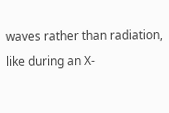waves rather than radiation, like during an X-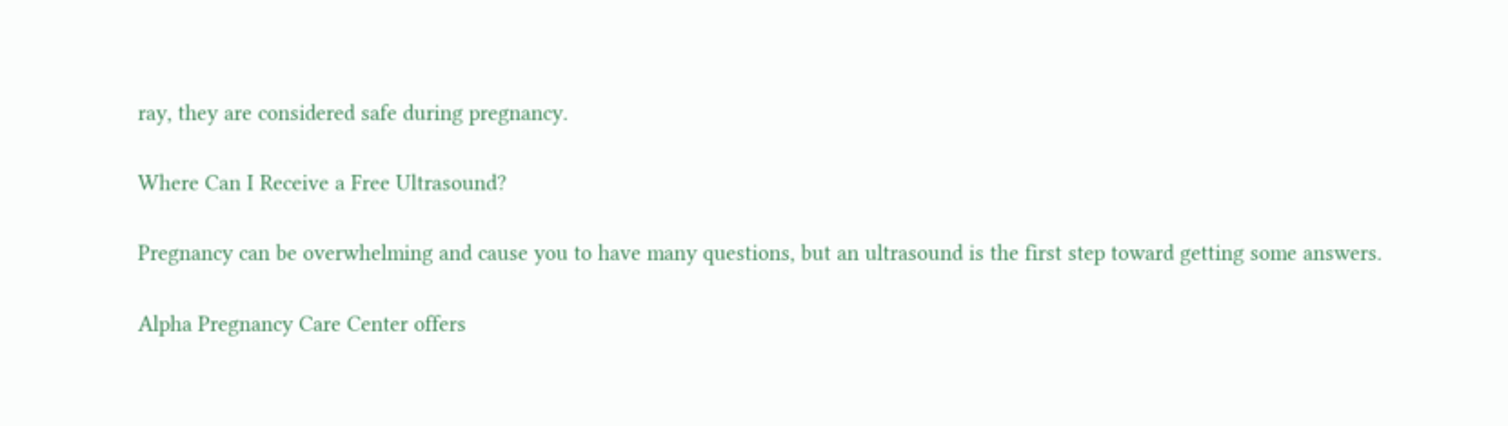ray, they are considered safe during pregnancy.

Where Can I Receive a Free Ultrasound?

Pregnancy can be overwhelming and cause you to have many questions, but an ultrasound is the first step toward getting some answers.

Alpha Pregnancy Care Center offers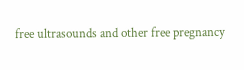free ultrasounds and other free pregnancy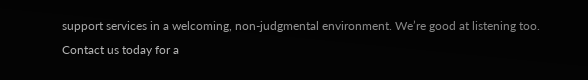support services in a welcoming, non-judgmental environment. We’re good at listening too. Contact us today for a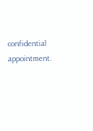confidential appointment.